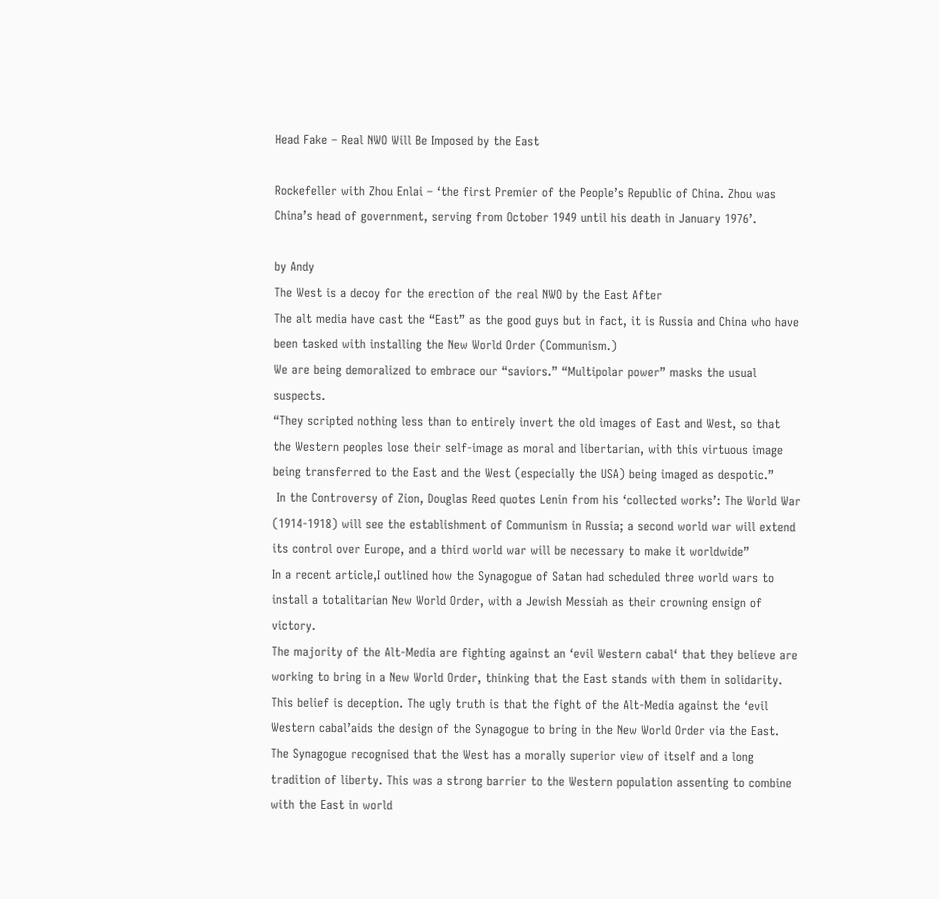Head Fake – Real NWO Will Be Imposed by the East

Rockefeller with Zhou Enlai – ‘the first Premier of the People’s Republic of China. Zhou was China’s head of government, serving from October 1949 until his death in January 1976’.

by Andy
The West is a decoy for the erection of the real NWO by the East After
The alt media have cast the “East” as the good guys but in fact, it is Russia and China who have been tasked with installing the New World Order (Communism.)
We are being demoralized to embrace our “saviors.” “Multipolar power” masks the usual suspects.
“They scripted nothing less than to entirely invert the old images of East and West, so that the Western peoples lose their self-image as moral and libertarian, with this virtuous image being transferred to the East and the West (especially the USA) being imaged as despotic.”
 In the Controversy of Zion, Douglas Reed quotes Lenin from his ‘collected works’: The World War (1914-1918) will see the establishment of Communism in Russia; a second world war will extend its control over Europe, and a third world war will be necessary to make it worldwide”
In a recent article,I outlined how the Synagogue of Satan had scheduled three world wars to install a totalitarian New World Order, with a Jewish Messiah as their crowning ensign of victory.
The majority of the Alt-Media are fighting against an ‘evil Western cabal‘ that they believe are working to bring in a New World Order, thinking that the East stands with them in solidarity. This belief is deception. The ugly truth is that the fight of the Alt-Media against the ‘evil Western cabal’aids the design of the Synagogue to bring in the New World Order via the East.
The Synagogue recognised that the West has a morally superior view of itself and a long tradition of liberty. This was a strong barrier to the Western population assenting to combine with the East in world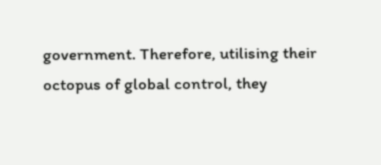government. Therefore, utilising their octopus of global control, they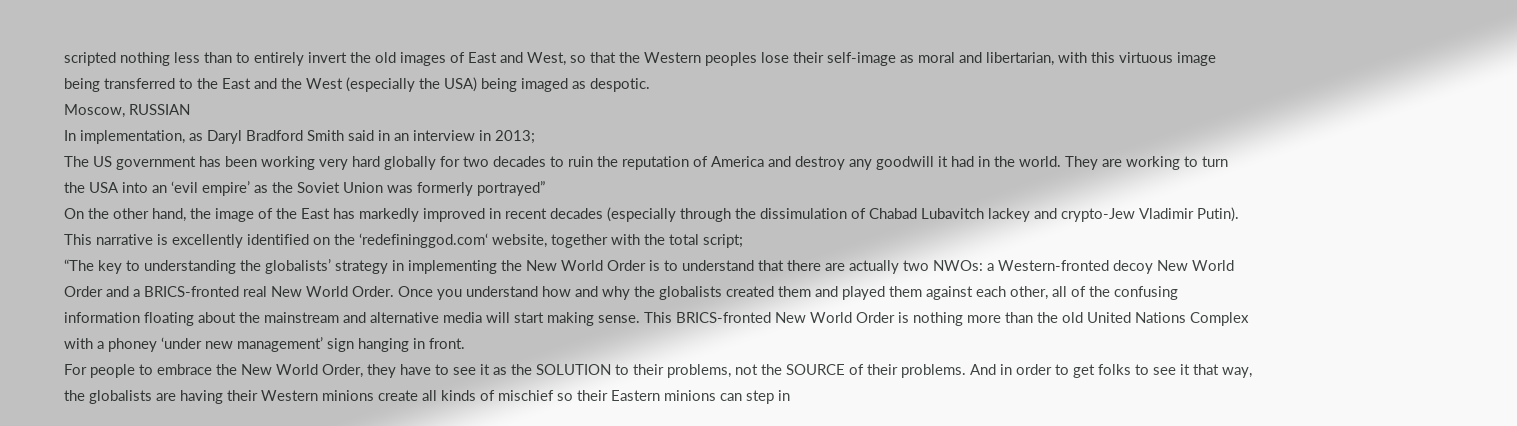scripted nothing less than to entirely invert the old images of East and West, so that the Western peoples lose their self-image as moral and libertarian, with this virtuous image being transferred to the East and the West (especially the USA) being imaged as despotic.
Moscow, RUSSIAN
In implementation, as Daryl Bradford Smith said in an interview in 2013;
The US government has been working very hard globally for two decades to ruin the reputation of America and destroy any goodwill it had in the world. They are working to turn the USA into an ‘evil empire’ as the Soviet Union was formerly portrayed”
On the other hand, the image of the East has markedly improved in recent decades (especially through the dissimulation of Chabad Lubavitch lackey and crypto-Jew Vladimir Putin).
This narrative is excellently identified on the ‘redefininggod.com‘ website, together with the total script;
“The key to understanding the globalists’ strategy in implementing the New World Order is to understand that there are actually two NWOs: a Western-fronted decoy New World Order and a BRICS-fronted real New World Order. Once you understand how and why the globalists created them and played them against each other, all of the confusing information floating about the mainstream and alternative media will start making sense. This BRICS-fronted New World Order is nothing more than the old United Nations Complex with a phoney ‘under new management’ sign hanging in front.
For people to embrace the New World Order, they have to see it as the SOLUTION to their problems, not the SOURCE of their problems. And in order to get folks to see it that way, the globalists are having their Western minions create all kinds of mischief so their Eastern minions can step in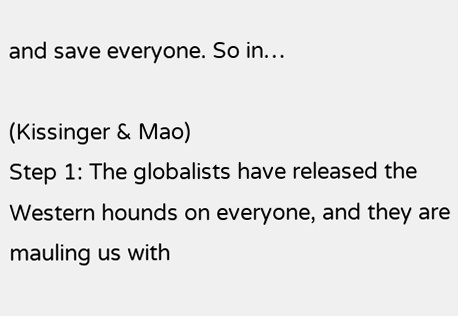and save everyone. So in…

(Kissinger & Mao)
Step 1: The globalists have released the Western hounds on everyone, and they are mauling us with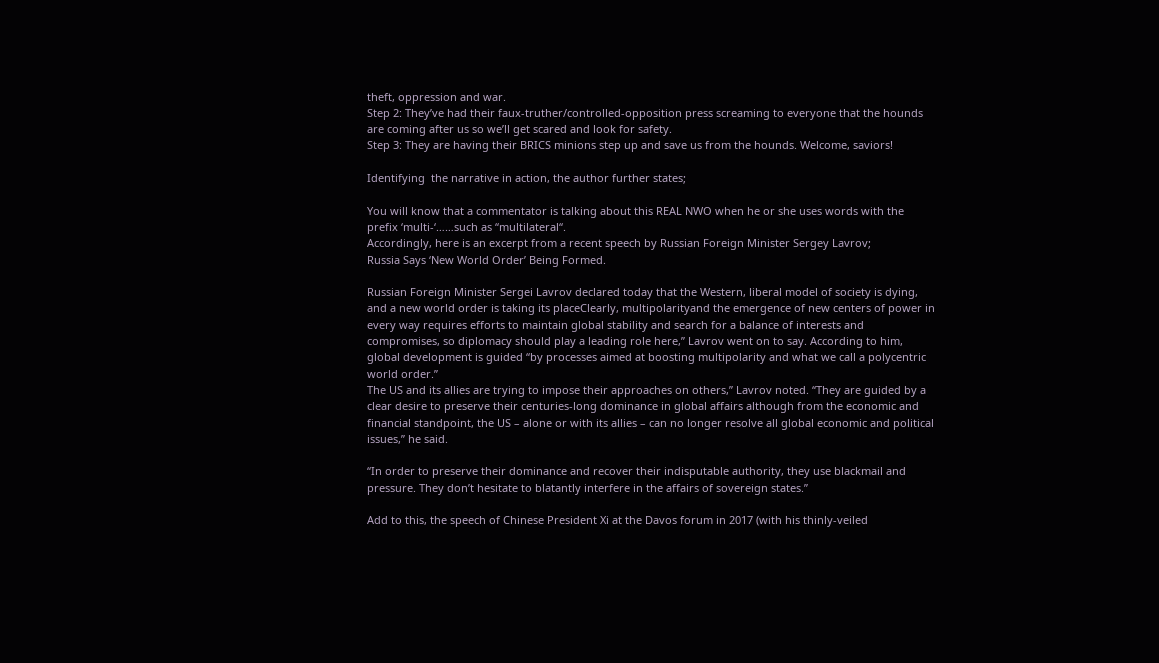theft, oppression and war.
Step 2: They’ve had their faux-truther/controlled-opposition press screaming to everyone that the hounds are coming after us so we’ll get scared and look for safety.
Step 3: They are having their BRICS minions step up and save us from the hounds. Welcome, saviors!

Identifying  the narrative in action, the author further states;

You will know that a commentator is talking about this REAL NWO when he or she uses words with the prefix ‘multi-‘……such as “multilateral“.
Accordingly, here is an excerpt from a recent speech by Russian Foreign Minister Sergey Lavrov;
Russia Says ‘New World Order’ Being Formed.

Russian Foreign Minister Sergei Lavrov declared today that the Western, liberal model of society is dying, and a new world order is taking its placeClearly, multipolarityand the emergence of new centers of power in every way requires efforts to maintain global stability and search for a balance of interests and compromises, so diplomacy should play a leading role here,” Lavrov went on to say. According to him, global development is guided “by processes aimed at boosting multipolarity and what we call a polycentric world order.”
The US and its allies are trying to impose their approaches on others,” Lavrov noted. “They are guided by a clear desire to preserve their centuries-long dominance in global affairs although from the economic and financial standpoint, the US – alone or with its allies – can no longer resolve all global economic and political issues,” he said.

“In order to preserve their dominance and recover their indisputable authority, they use blackmail and pressure. They don’t hesitate to blatantly interfere in the affairs of sovereign states.”

Add to this, the speech of Chinese President Xi at the Davos forum in 2017 (with his thinly-veiled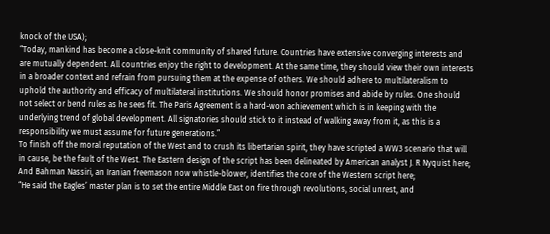knock of the USA);
“Today, mankind has become a close-knit community of shared future. Countries have extensive converging interests and are mutually dependent. All countries enjoy the right to development. At the same time, they should view their own interests in a broader context and refrain from pursuing them at the expense of others. We should adhere to multilateralism to uphold the authority and efficacy of multilateral institutions. We should honor promises and abide by rules. One should not select or bend rules as he sees fit. The Paris Agreement is a hard-won achievement which is in keeping with the underlying trend of global development. All signatories should stick to it instead of walking away from it, as this is a responsibility we must assume for future generations.”
To finish off the moral reputation of the West and to crush its libertarian spirit, they have scripted a WW3 scenario that will in cause, be the fault of the West. The Eastern design of the script has been delineated by American analyst J. R Nyquist here;
And Bahman Nassiri, an Iranian freemason now whistle-blower, identifies the core of the Western script here;
“He said the Eagles’ master plan is to set the entire Middle East on fire through revolutions, social unrest, and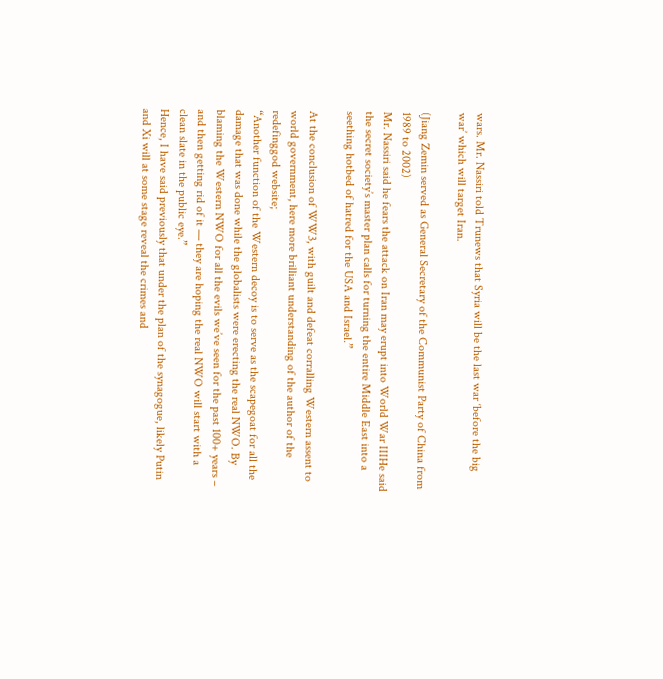wars. Mr. Nassiri told Trunews that Syria will be the last war ‘before the big war’ which will target Iran.

(Jiang Zemin served as General Secretary of the Communist Party of China from 1989 to 2002)
Mr. Nassiri said he fears the attack on Iran may erupt into World War IIIHe said the secret society’s master plan calls for turning the entire Middle East into a seething hotbed of hatred for the USA and Israel.”

At the conclusion of WW3, with guilt and defeat corralling Western assent to world government, here more brilliant understanding of the author of the redefinggod website;
“Another function of the Western decoy is to serve as the scapegoat for all the damage that was done while the globalists were erecting the real NWO. By blaming the Western NWO for all the evils we’ve seen for the past 100+ years – and then getting rid of it — they are hoping the real NWO will start with a clean slate in the public eye.”
Hence, I have said previously that under the plan of the synagogue, likely Putin and Xi will at some stage reveal the crimes and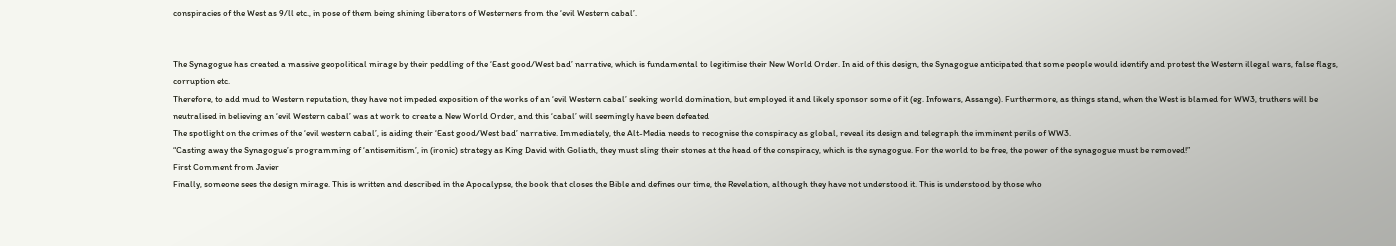conspiracies of the West as 9/ll etc., in pose of them being shining liberators of Westerners from the ‘evil Western cabal’.


The Synagogue has created a massive geopolitical mirage by their peddling of the ‘East good/West bad’ narrative, which is fundamental to legitimise their New World Order. In aid of this design, the Synagogue anticipated that some people would identify and protest the Western illegal wars, false flags, corruption etc.
Therefore, to add mud to Western reputation, they have not impeded exposition of the works of an ‘evil Western cabal’ seeking world domination, but employed it and likely sponsor some of it (eg. Infowars, Assange). Furthermore, as things stand, when the West is blamed for WW3, truthers will be neutralised in believing an ‘evil Western cabal’ was at work to create a New World Order, and this ‘cabal’ will seemingly have been defeated
The spotlight on the crimes of the ‘evil western cabal’, is aiding their ‘East good/West bad’ narrative. Immediately, the Alt-Media needs to recognise the conspiracy as global, reveal its design and telegraph the imminent perils of WW3.
“Casting away the Synagogue’s programming of ‘antisemitism’, in (ironic) strategy as King David with Goliath, they must sling their stones at the head of the conspiracy, which is the synagogue. For the world to be free, the power of the synagogue must be removed!”
First Comment from Javier
Finally, someone sees the design mirage. This is written and described in the Apocalypse, the book that closes the Bible and defines our time, the Revelation, although they have not understood it. This is understood by those who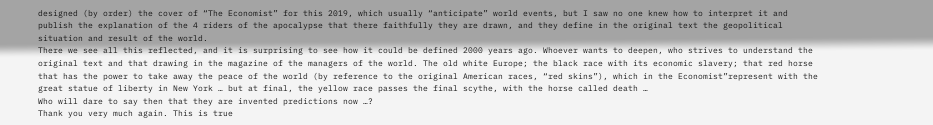designed (by order) the cover of “The Economist” for this 2019, which usually “anticipate” world events, but I saw no one knew how to interpret it and publish the explanation of the 4 riders of the apocalypse that there faithfully they are drawn, and they define in the original text the geopolitical situation and result of the world.
There we see all this reflected, and it is surprising to see how it could be defined 2000 years ago. Whoever wants to deepen, who strives to understand the original text and that drawing in the magazine of the managers of the world. The old white Europe; the black race with its economic slavery; that red horse that has the power to take away the peace of the world (by reference to the original American races, “red skins”), which in the Economist”represent with the great statue of liberty in New York … but at final, the yellow race passes the final scythe, with the horse called death …
Who will dare to say then that they are invented predictions now …?
Thank you very much again. This is true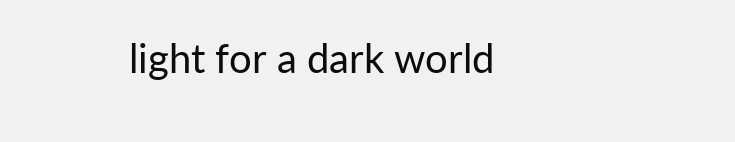light for a dark world